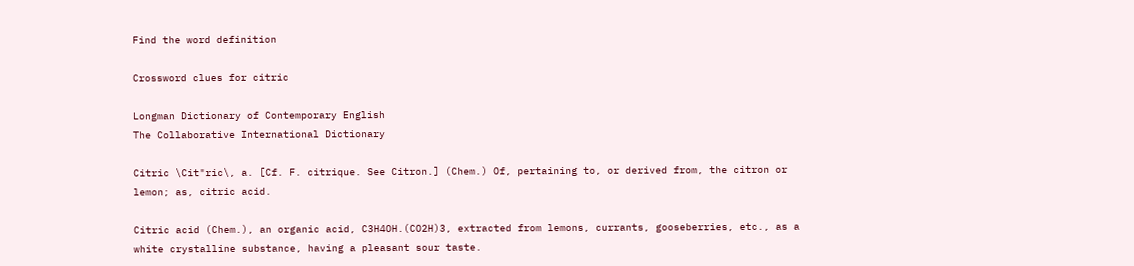Find the word definition

Crossword clues for citric

Longman Dictionary of Contemporary English
The Collaborative International Dictionary

Citric \Cit"ric\, a. [Cf. F. citrique. See Citron.] (Chem.) Of, pertaining to, or derived from, the citron or lemon; as, citric acid.

Citric acid (Chem.), an organic acid, C3H4OH.(CO2H)3, extracted from lemons, currants, gooseberries, etc., as a white crystalline substance, having a pleasant sour taste.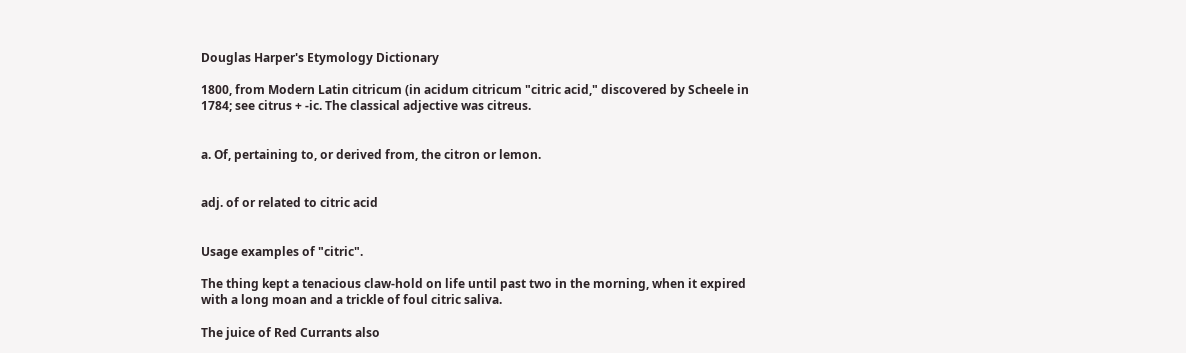Douglas Harper's Etymology Dictionary

1800, from Modern Latin citricum (in acidum citricum "citric acid," discovered by Scheele in 1784; see citrus + -ic. The classical adjective was citreus.


a. Of, pertaining to, or derived from, the citron or lemon.


adj. of or related to citric acid


Usage examples of "citric".

The thing kept a tenacious claw-hold on life until past two in the morning, when it expired with a long moan and a trickle of foul citric saliva.

The juice of Red Currants also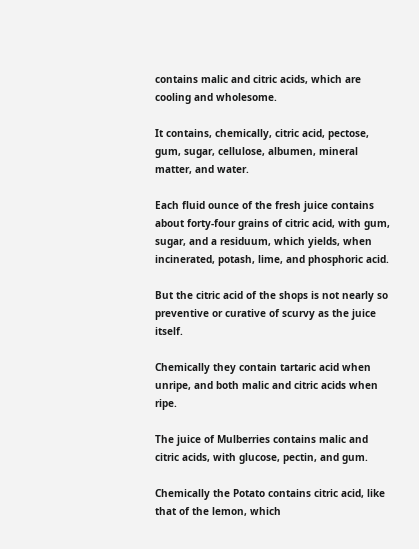contains malic and citric acids, which are cooling and wholesome.

It contains, chemically, citric acid, pectose, gum, sugar, cellulose, albumen, mineral matter, and water.

Each fluid ounce of the fresh juice contains about forty-four grains of citric acid, with gum, sugar, and a residuum, which yields, when incinerated, potash, lime, and phosphoric acid.

But the citric acid of the shops is not nearly so preventive or curative of scurvy as the juice itself.

Chemically they contain tartaric acid when unripe, and both malic and citric acids when ripe.

The juice of Mulberries contains malic and citric acids, with glucose, pectin, and gum.

Chemically the Potato contains citric acid, like that of the lemon, which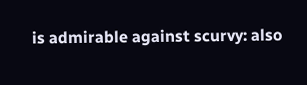is admirable against scurvy: also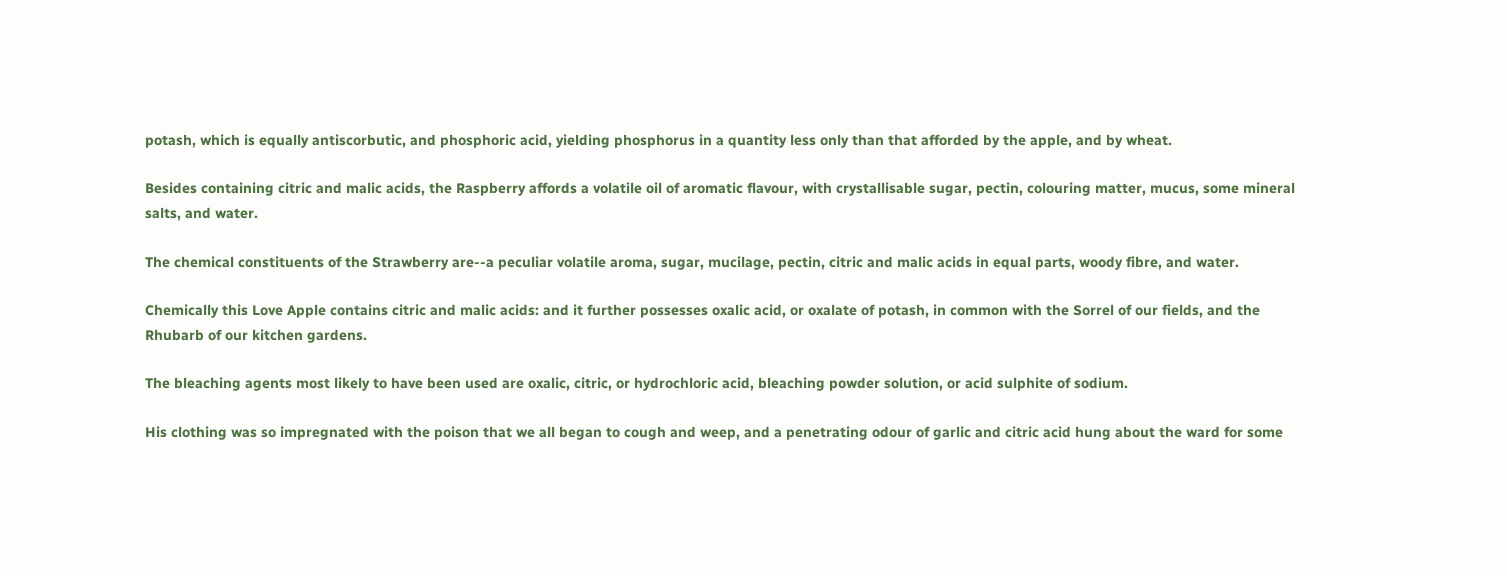potash, which is equally antiscorbutic, and phosphoric acid, yielding phosphorus in a quantity less only than that afforded by the apple, and by wheat.

Besides containing citric and malic acids, the Raspberry affords a volatile oil of aromatic flavour, with crystallisable sugar, pectin, colouring matter, mucus, some mineral salts, and water.

The chemical constituents of the Strawberry are--a peculiar volatile aroma, sugar, mucilage, pectin, citric and malic acids in equal parts, woody fibre, and water.

Chemically this Love Apple contains citric and malic acids: and it further possesses oxalic acid, or oxalate of potash, in common with the Sorrel of our fields, and the Rhubarb of our kitchen gardens.

The bleaching agents most likely to have been used are oxalic, citric, or hydrochloric acid, bleaching powder solution, or acid sulphite of sodium.

His clothing was so impregnated with the poison that we all began to cough and weep, and a penetrating odour of garlic and citric acid hung about the ward for some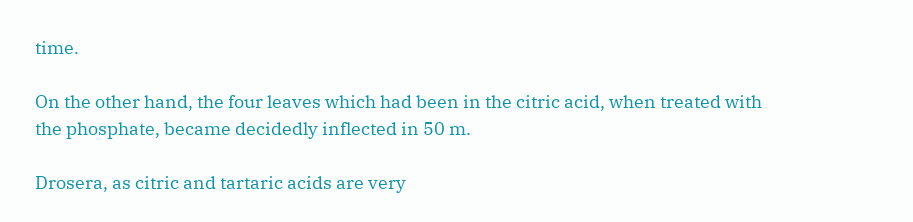time.

On the other hand, the four leaves which had been in the citric acid, when treated with the phosphate, became decidedly inflected in 50 m.

Drosera, as citric and tartaric acids are very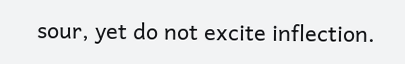sour, yet do not excite inflection.